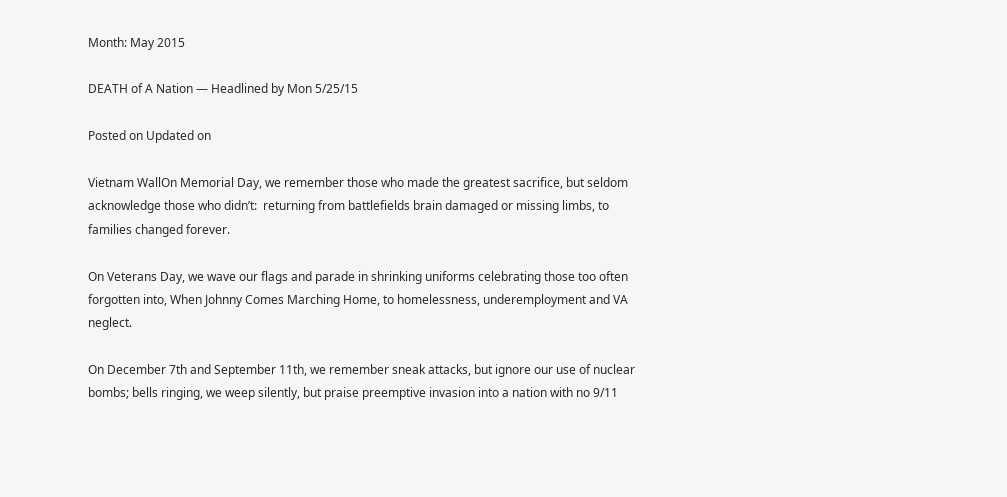Month: May 2015

DEATH of A Nation — Headlined by Mon 5/25/15

Posted on Updated on

Vietnam WallOn Memorial Day, we remember those who made the greatest sacrifice, but seldom acknowledge those who didn’t:  returning from battlefields brain damaged or missing limbs, to families changed forever.

On Veterans Day, we wave our flags and parade in shrinking uniforms celebrating those too often forgotten into, When Johnny Comes Marching Home, to homelessness, underemployment and VA neglect.

On December 7th and September 11th, we remember sneak attacks, but ignore our use of nuclear bombs; bells ringing, we weep silently, but praise preemptive invasion into a nation with no 9/11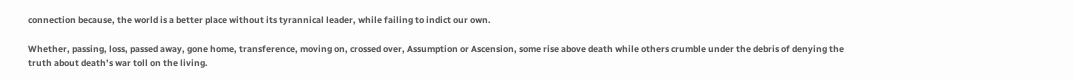connection because, the world is a better place without its tyrannical leader, while failing to indict our own.

Whether, passing, loss, passed away, gone home, transference, moving on, crossed over, Assumption or Ascension, some rise above death while others crumble under the debris of denying the truth about death’s war toll on the living.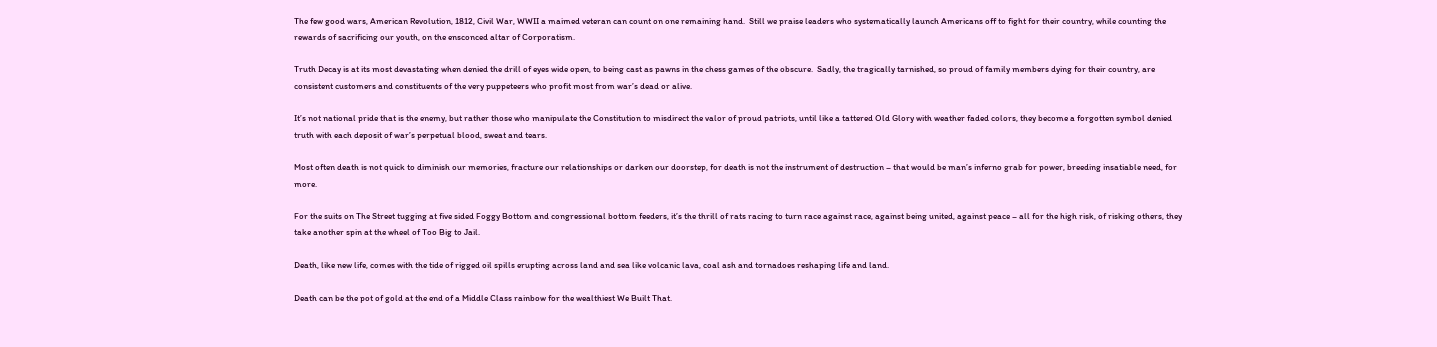The few good wars, American Revolution, 1812, Civil War, WWII a maimed veteran can count on one remaining hand.  Still we praise leaders who systematically launch Americans off to fight for their country, while counting the rewards of sacrificing our youth, on the ensconced altar of Corporatism.

Truth Decay is at its most devastating when denied the drill of eyes wide open, to being cast as pawns in the chess games of the obscure.  Sadly, the tragically tarnished, so proud of family members dying for their country, are consistent customers and constituents of the very puppeteers who profit most from war’s dead or alive.

It’s not national pride that is the enemy, but rather those who manipulate the Constitution to misdirect the valor of proud patriots, until like a tattered Old Glory with weather faded colors, they become a forgotten symbol denied truth with each deposit of war’s perpetual blood, sweat and tears.

Most often death is not quick to diminish our memories, fracture our relationships or darken our doorstep, for death is not the instrument of destruction – that would be man’s inferno grab for power, breeding insatiable need, for more.

For the suits on The Street tugging at five sided Foggy Bottom and congressional bottom feeders, it’s the thrill of rats racing to turn race against race, against being united, against peace – all for the high risk, of risking others, they take another spin at the wheel of Too Big to Jail.

Death, like new life, comes with the tide of rigged oil spills erupting across land and sea like volcanic lava, coal ash and tornadoes reshaping life and land.

Death can be the pot of gold at the end of a Middle Class rainbow for the wealthiest We Built That.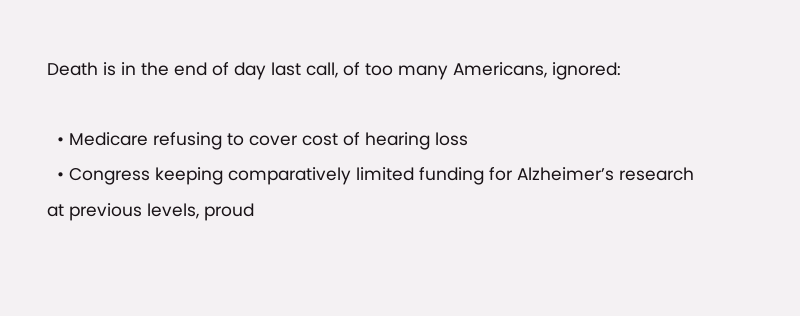Death is in the end of day last call, of too many Americans, ignored:

  • Medicare refusing to cover cost of hearing loss
  • Congress keeping comparatively limited funding for Alzheimer’s research at previous levels, proud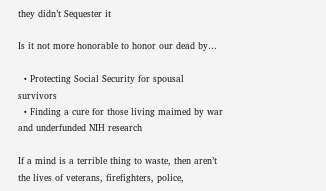they didn’t Sequester it

Is it not more honorable to honor our dead by…

  • Protecting Social Security for spousal survivors
  • Finding a cure for those living maimed by war and underfunded NIH research

If a mind is a terrible thing to waste, then aren’t the lives of veterans, firefighters, police,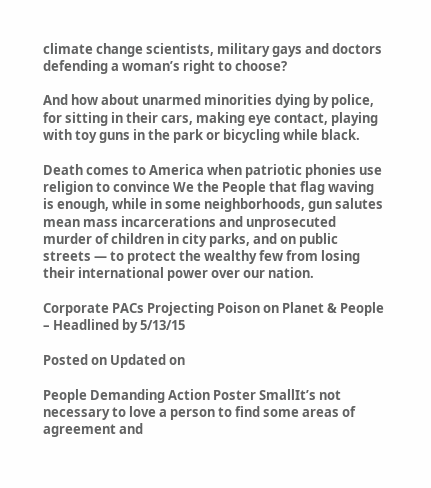climate change scientists, military gays and doctors defending a woman’s right to choose?

And how about unarmed minorities dying by police, for sitting in their cars, making eye contact, playing with toy guns in the park or bicycling while black.

Death comes to America when patriotic phonies use religion to convince We the People that flag waving is enough, while in some neighborhoods, gun salutes mean mass incarcerations and unprosecuted murder of children in city parks, and on public streets — to protect the wealthy few from losing their international power over our nation.

Corporate PACs Projecting Poison on Planet & People – Headlined by 5/13/15

Posted on Updated on

People Demanding Action Poster SmallIt’s not necessary to love a person to find some areas of agreement and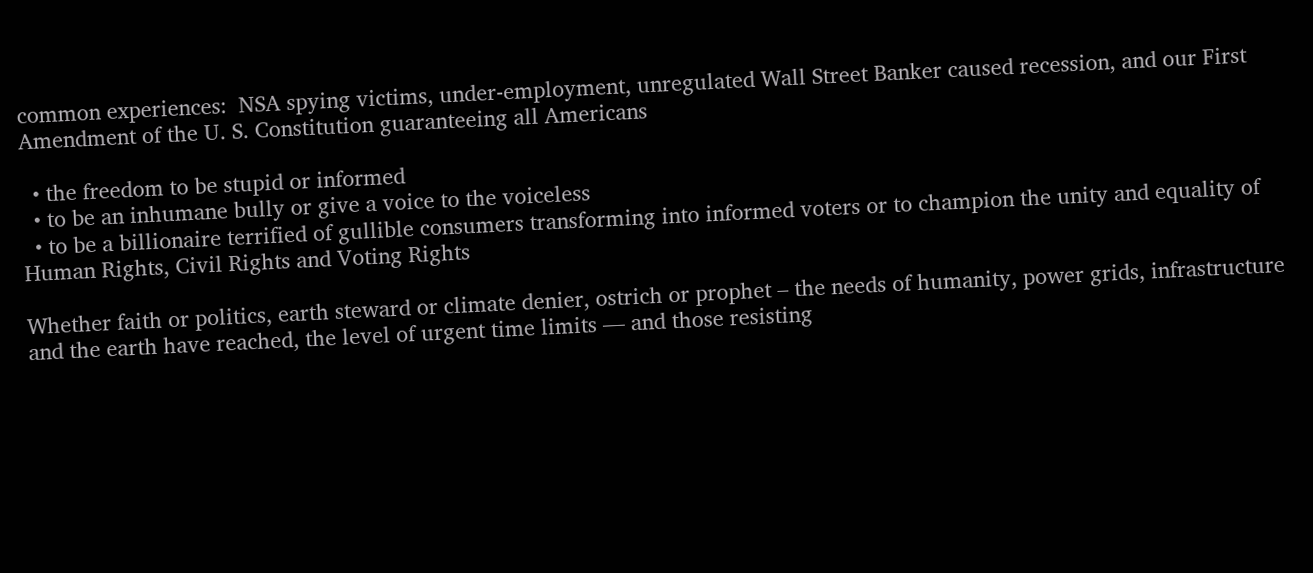common experiences:  NSA spying victims, under-employment, unregulated Wall Street Banker caused recession, and our First Amendment of the U. S. Constitution guaranteeing all Americans

  • the freedom to be stupid or informed
  • to be an inhumane bully or give a voice to the voiceless
  • to be a billionaire terrified of gullible consumers transforming into informed voters or to champion the unity and equality of Human Rights, Civil Rights and Voting Rights

Whether faith or politics, earth steward or climate denier, ostrich or prophet – the needs of humanity, power grids, infrastructure and the earth have reached, the level of urgent time limits — and those resisting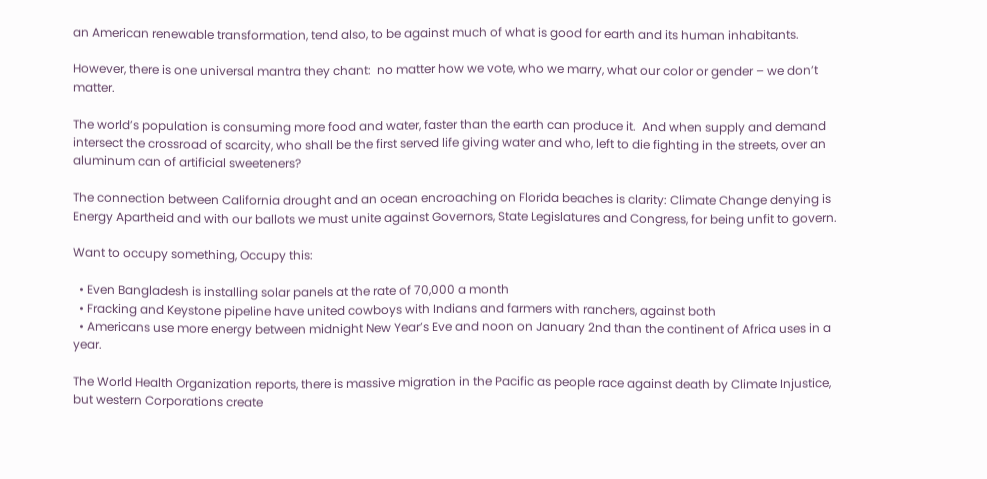an American renewable transformation, tend also, to be against much of what is good for earth and its human inhabitants.

However, there is one universal mantra they chant:  no matter how we vote, who we marry, what our color or gender – we don’t matter.

The world’s population is consuming more food and water, faster than the earth can produce it.  And when supply and demand intersect the crossroad of scarcity, who shall be the first served life giving water and who, left to die fighting in the streets, over an aluminum can of artificial sweeteners?

The connection between California drought and an ocean encroaching on Florida beaches is clarity: Climate Change denying is Energy Apartheid and with our ballots we must unite against Governors, State Legislatures and Congress, for being unfit to govern.

Want to occupy something, Occupy this:

  • Even Bangladesh is installing solar panels at the rate of 70,000 a month
  • Fracking and Keystone pipeline have united cowboys with Indians and farmers with ranchers, against both
  • Americans use more energy between midnight New Year’s Eve and noon on January 2nd than the continent of Africa uses in a year.

The World Health Organization reports, there is massive migration in the Pacific as people race against death by Climate Injustice, but western Corporations create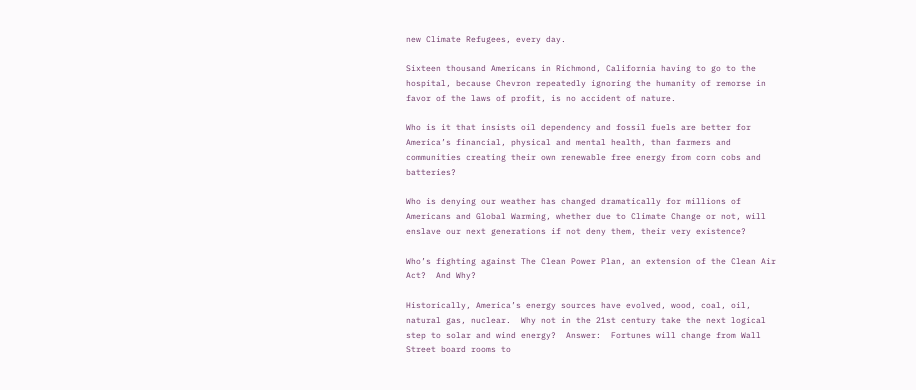new Climate Refugees, every day.

Sixteen thousand Americans in Richmond, California having to go to the hospital, because Chevron repeatedly ignoring the humanity of remorse in favor of the laws of profit, is no accident of nature.

Who is it that insists oil dependency and fossil fuels are better for America’s financial, physical and mental health, than farmers and communities creating their own renewable free energy from corn cobs and batteries?

Who is denying our weather has changed dramatically for millions of Americans and Global Warming, whether due to Climate Change or not, will enslave our next generations if not deny them, their very existence?

Who’s fighting against The Clean Power Plan, an extension of the Clean Air Act?  And Why?

Historically, America’s energy sources have evolved, wood, coal, oil, natural gas, nuclear.  Why not in the 21st century take the next logical step to solar and wind energy?  Answer:  Fortunes will change from Wall Street board rooms to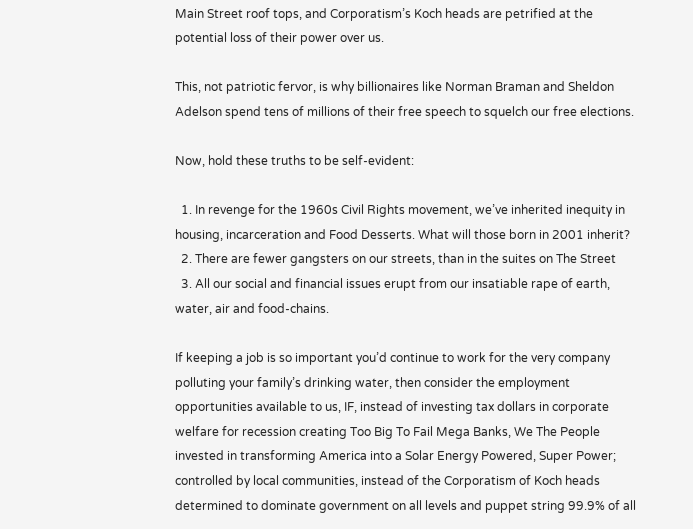Main Street roof tops, and Corporatism’s Koch heads are petrified at the potential loss of their power over us.

This, not patriotic fervor, is why billionaires like Norman Braman and Sheldon Adelson spend tens of millions of their free speech to squelch our free elections.

Now, hold these truths to be self-evident:

  1. In revenge for the 1960s Civil Rights movement, we’ve inherited inequity in housing, incarceration and Food Desserts. What will those born in 2001 inherit?
  2. There are fewer gangsters on our streets, than in the suites on The Street
  3. All our social and financial issues erupt from our insatiable rape of earth, water, air and food-chains.

If keeping a job is so important you’d continue to work for the very company polluting your family’s drinking water, then consider the employment opportunities available to us, IF, instead of investing tax dollars in corporate welfare for recession creating Too Big To Fail Mega Banks, We The People invested in transforming America into a Solar Energy Powered, Super Power; controlled by local communities, instead of the Corporatism of Koch heads determined to dominate government on all levels and puppet string 99.9% of all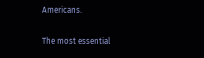Americans.

The most essential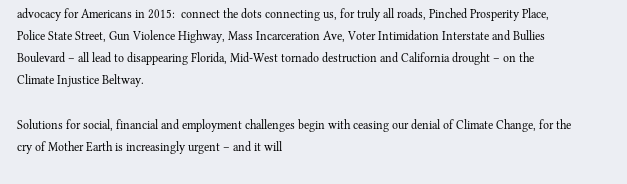advocacy for Americans in 2015:  connect the dots connecting us, for truly all roads, Pinched Prosperity Place, Police State Street, Gun Violence Highway, Mass Incarceration Ave, Voter Intimidation Interstate and Bullies Boulevard – all lead to disappearing Florida, Mid-West tornado destruction and California drought – on the Climate Injustice Beltway.

Solutions for social, financial and employment challenges begin with ceasing our denial of Climate Change, for the cry of Mother Earth is increasingly urgent – and it will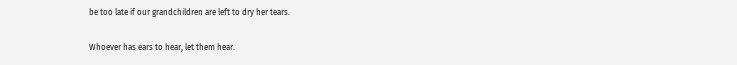be too late if our grandchildren are left to dry her tears.

Whoever has ears to hear, let them hear.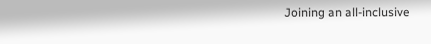Joining an all-inclusive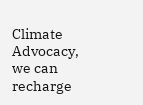Climate Advocacy, we can recharge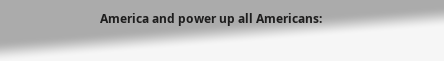America and power up all Americans: